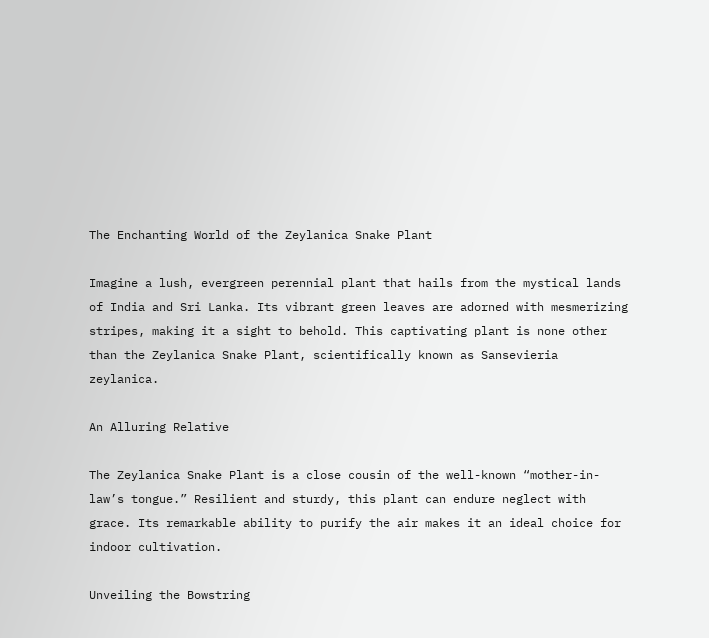The Enchanting World of the Zeylanica Snake Plant

Imagine a lush, evergreen perennial plant that hails from the mystical lands of India and Sri Lanka. Its vibrant green leaves are adorned with mesmerizing stripes, making it a sight to behold. This captivating plant is none other than the Zeylanica Snake Plant, scientifically known as Sansevieria zeylanica.

An Alluring Relative

The Zeylanica Snake Plant is a close cousin of the well-known “mother-in-law’s tongue.” Resilient and sturdy, this plant can endure neglect with grace. Its remarkable ability to purify the air makes it an ideal choice for indoor cultivation.

Unveiling the Bowstring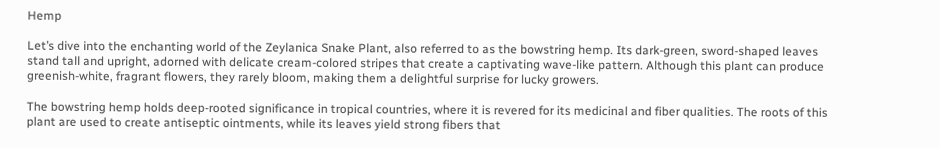Hemp

Let’s dive into the enchanting world of the Zeylanica Snake Plant, also referred to as the bowstring hemp. Its dark-green, sword-shaped leaves stand tall and upright, adorned with delicate cream-colored stripes that create a captivating wave-like pattern. Although this plant can produce greenish-white, fragrant flowers, they rarely bloom, making them a delightful surprise for lucky growers.

The bowstring hemp holds deep-rooted significance in tropical countries, where it is revered for its medicinal and fiber qualities. The roots of this plant are used to create antiseptic ointments, while its leaves yield strong fibers that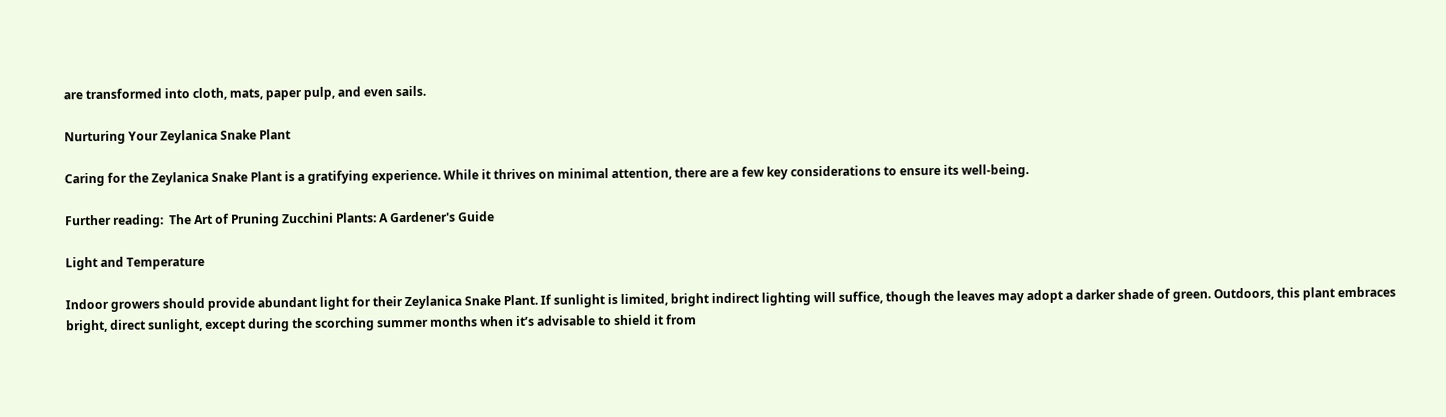are transformed into cloth, mats, paper pulp, and even sails.

Nurturing Your Zeylanica Snake Plant

Caring for the Zeylanica Snake Plant is a gratifying experience. While it thrives on minimal attention, there are a few key considerations to ensure its well-being.

Further reading:  The Art of Pruning Zucchini Plants: A Gardener's Guide

Light and Temperature

Indoor growers should provide abundant light for their Zeylanica Snake Plant. If sunlight is limited, bright indirect lighting will suffice, though the leaves may adopt a darker shade of green. Outdoors, this plant embraces bright, direct sunlight, except during the scorching summer months when it’s advisable to shield it from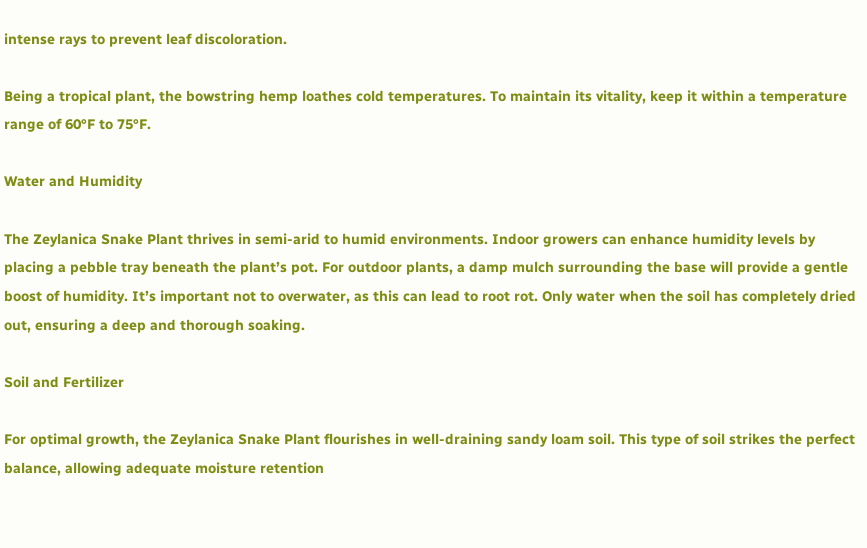intense rays to prevent leaf discoloration.

Being a tropical plant, the bowstring hemp loathes cold temperatures. To maintain its vitality, keep it within a temperature range of 60°F to 75°F.

Water and Humidity

The Zeylanica Snake Plant thrives in semi-arid to humid environments. Indoor growers can enhance humidity levels by placing a pebble tray beneath the plant’s pot. For outdoor plants, a damp mulch surrounding the base will provide a gentle boost of humidity. It’s important not to overwater, as this can lead to root rot. Only water when the soil has completely dried out, ensuring a deep and thorough soaking.

Soil and Fertilizer

For optimal growth, the Zeylanica Snake Plant flourishes in well-draining sandy loam soil. This type of soil strikes the perfect balance, allowing adequate moisture retention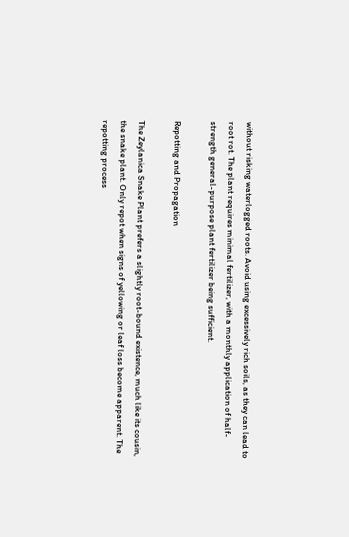without risking waterlogged roots. Avoid using excessively rich soils, as they can lead to root rot. The plant requires minimal fertilizer, with a monthly application of half-strength general-purpose plant fertilizer being sufficient.

Repotting and Propagation

The Zeylanica Snake Plant prefers a slightly root-bound existence, much like its cousin, the snake plant. Only repot when signs of yellowing or leaf loss become apparent. The repotting process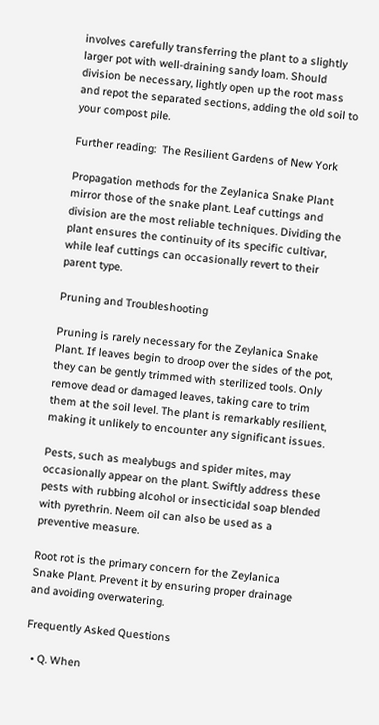involves carefully transferring the plant to a slightly larger pot with well-draining sandy loam. Should division be necessary, lightly open up the root mass and repot the separated sections, adding the old soil to your compost pile.

Further reading:  The Resilient Gardens of New York

Propagation methods for the Zeylanica Snake Plant mirror those of the snake plant. Leaf cuttings and division are the most reliable techniques. Dividing the plant ensures the continuity of its specific cultivar, while leaf cuttings can occasionally revert to their parent type.

Pruning and Troubleshooting

Pruning is rarely necessary for the Zeylanica Snake Plant. If leaves begin to droop over the sides of the pot, they can be gently trimmed with sterilized tools. Only remove dead or damaged leaves, taking care to trim them at the soil level. The plant is remarkably resilient, making it unlikely to encounter any significant issues.

Pests, such as mealybugs and spider mites, may occasionally appear on the plant. Swiftly address these pests with rubbing alcohol or insecticidal soap blended with pyrethrin. Neem oil can also be used as a preventive measure.

Root rot is the primary concern for the Zeylanica Snake Plant. Prevent it by ensuring proper drainage and avoiding overwatering.

Frequently Asked Questions

  • Q. When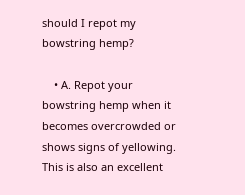should I repot my bowstring hemp?

    • A. Repot your bowstring hemp when it becomes overcrowded or shows signs of yellowing. This is also an excellent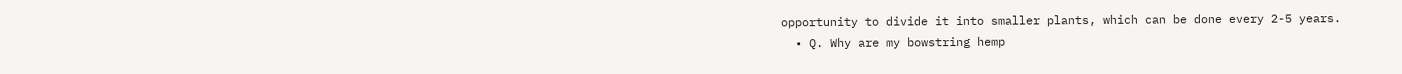opportunity to divide it into smaller plants, which can be done every 2-5 years.
  • Q. Why are my bowstring hemp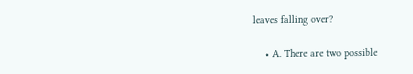leaves falling over?

    • A. There are two possible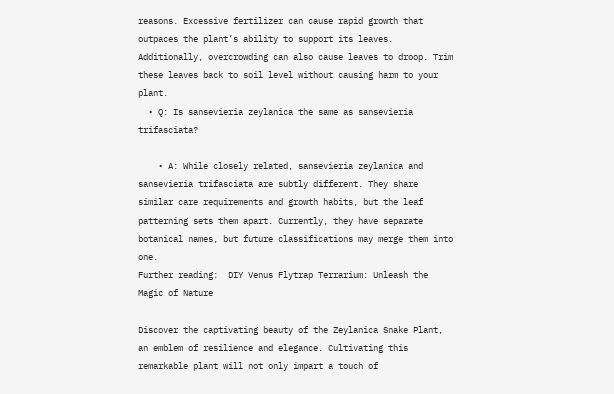reasons. Excessive fertilizer can cause rapid growth that outpaces the plant’s ability to support its leaves. Additionally, overcrowding can also cause leaves to droop. Trim these leaves back to soil level without causing harm to your plant.
  • Q: Is sansevieria zeylanica the same as sansevieria trifasciata?

    • A: While closely related, sansevieria zeylanica and sansevieria trifasciata are subtly different. They share similar care requirements and growth habits, but the leaf patterning sets them apart. Currently, they have separate botanical names, but future classifications may merge them into one.
Further reading:  DIY Venus Flytrap Terrarium: Unleash the Magic of Nature

Discover the captivating beauty of the Zeylanica Snake Plant, an emblem of resilience and elegance. Cultivating this remarkable plant will not only impart a touch of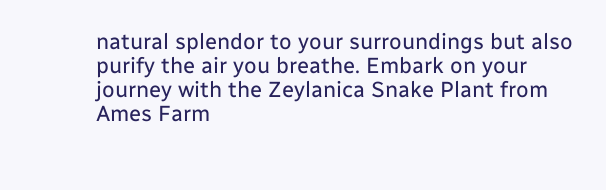natural splendor to your surroundings but also purify the air you breathe. Embark on your journey with the Zeylanica Snake Plant from Ames Farm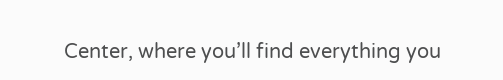Center, where you’ll find everything you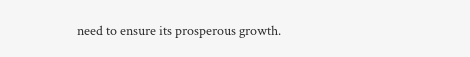need to ensure its prosperous growth.